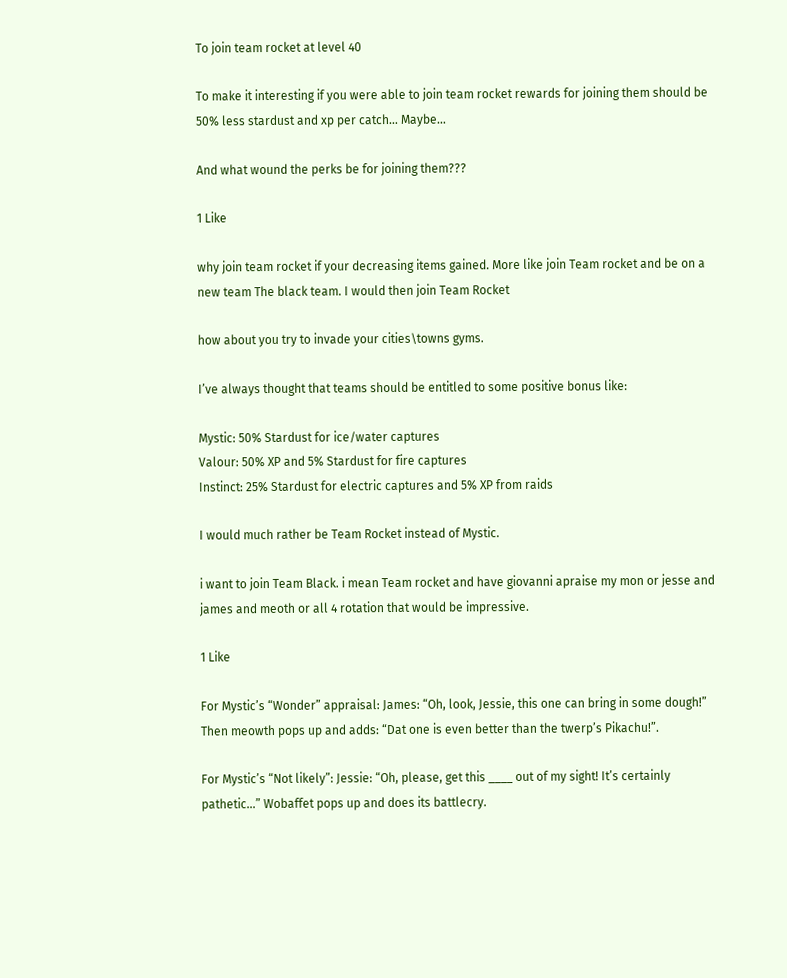To join team rocket at level 40

To make it interesting if you were able to join team rocket rewards for joining them should be 50% less stardust and xp per catch… Maybe…

And what wound the perks be for joining them???

1 Like

why join team rocket if your decreasing items gained. More like join Team rocket and be on a new team The black team. I would then join Team Rocket

how about you try to invade your cities\towns gyms.

I’ve always thought that teams should be entitled to some positive bonus like:

Mystic: 50% Stardust for ice/water captures
Valour: 50% XP and 5% Stardust for fire captures
Instinct: 25% Stardust for electric captures and 5% XP from raids

I would much rather be Team Rocket instead of Mystic.

i want to join Team Black. i mean Team rocket and have giovanni apraise my mon or jesse and james and meoth or all 4 rotation that would be impressive.

1 Like

For Mystic’s “Wonder” appraisal: James: “Oh, look, Jessie, this one can bring in some dough!” Then meowth pops up and adds: “Dat one is even better than the twerp’s Pikachu!”.

For Mystic’s “Not likely”: Jessie: “Oh, please, get this ____ out of my sight! It’s certainly pathetic…” Wobaffet pops up and does its battlecry.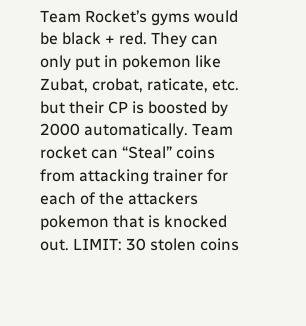Team Rocket’s gyms would be black + red. They can only put in pokemon like Zubat, crobat, raticate, etc. but their CP is boosted by 2000 automatically. Team rocket can “Steal” coins from attacking trainer for each of the attackers pokemon that is knocked out. LIMIT: 30 stolen coins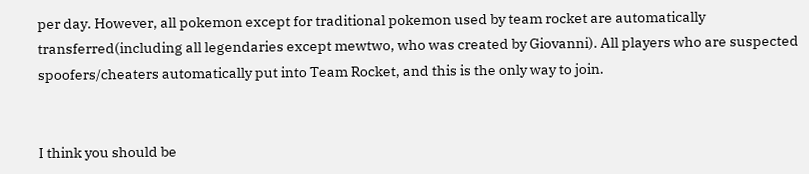per day. However, all pokemon except for traditional pokemon used by team rocket are automatically transferred(including all legendaries except mewtwo, who was created by Giovanni). All players who are suspected spoofers/cheaters automatically put into Team Rocket, and this is the only way to join.


I think you should be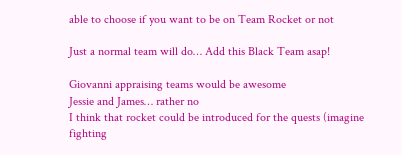able to choose if you want to be on Team Rocket or not

Just a normal team will do… Add this Black Team asap!

Giovanni appraising teams would be awesome
Jessie and James… rather no
I think that rocket could be introduced for the quests (imagine fighting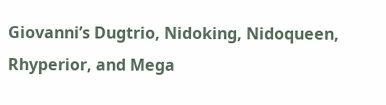Giovanni’s Dugtrio, Nidoking, Nidoqueen, Rhyperior, and Mega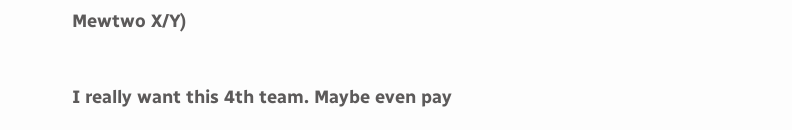Mewtwo X/Y)

I really want this 4th team. Maybe even pay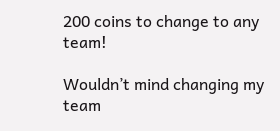200 coins to change to any team!

Wouldn’t mind changing my team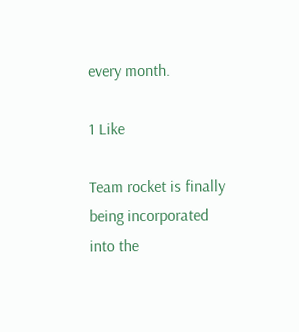every month.

1 Like

Team rocket is finally being incorporated into the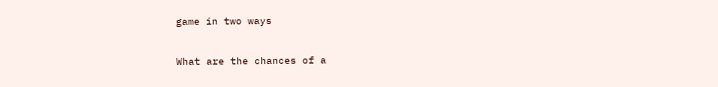game in two ways

What are the chances of a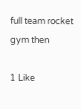full team rocket gym then

1 Like